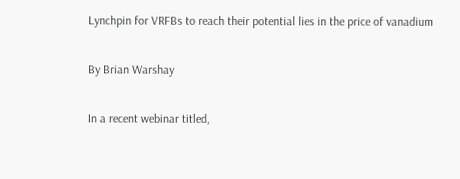Lynchpin for VRFBs to reach their potential lies in the price of vanadium


By Brian Warshay


In a recent webinar titled,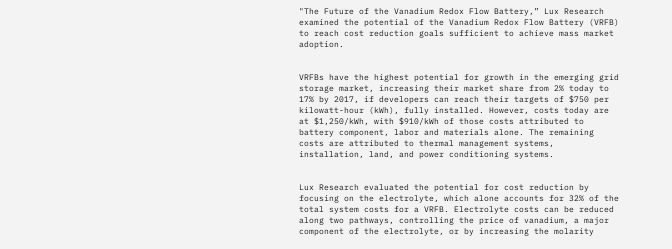"The Future of the Vanadium Redox Flow Battery,” Lux Research examined the potential of the Vanadium Redox Flow Battery (VRFB) to reach cost reduction goals sufficient to achieve mass market adoption.


VRFBs have the highest potential for growth in the emerging grid storage market, increasing their market share from 2% today to 17% by 2017, if developers can reach their targets of $750 per kilowatt-hour (kWh), fully installed. However, costs today are at $1,250/kWh, with $910/kWh of those costs attributed to battery component, labor and materials alone. The remaining costs are attributed to thermal management systems, installation, land, and power conditioning systems.


Lux Research evaluated the potential for cost reduction by focusing on the electrolyte, which alone accounts for 32% of the total system costs for a VRFB. Electrolyte costs can be reduced along two pathways, controlling the price of vanadium, a major component of the electrolyte, or by increasing the molarity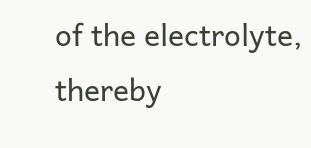of the electrolyte, thereby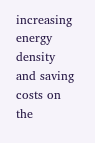increasing energy density and saving costs on the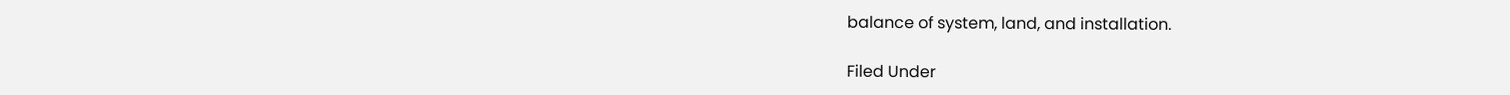balance of system, land, and installation.

Filed Under